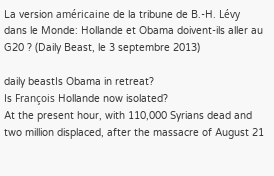La version américaine de la tribune de B.-H. Lévy dans le Monde: Hollande et Obama doivent-ils aller au G20 ? (Daily Beast, le 3 septembre 2013)

daily beastIs Obama in retreat?
Is François Hollande now isolated?
At the present hour, with 110,000 Syrians dead and two million displaced, after the massacre of August 21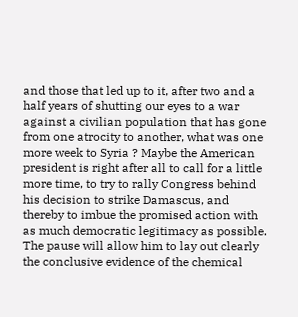and those that led up to it, after two and a half years of shutting our eyes to a war against a civilian population that has gone from one atrocity to another, what was one more week to Syria ? Maybe the American president is right after all to call for a little more time, to try to rally Congress behind his decision to strike Damascus, and thereby to imbue the promised action with as much democratic legitimacy as possible.
The pause will allow him to lay out clearly the conclusive evidence of the chemical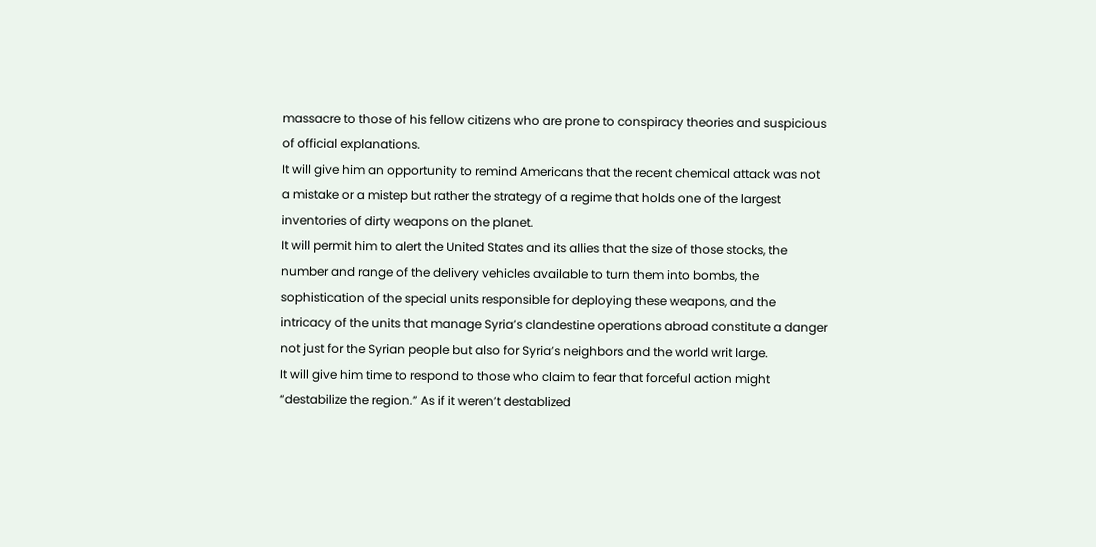massacre to those of his fellow citizens who are prone to conspiracy theories and suspicious of official explanations.
It will give him an opportunity to remind Americans that the recent chemical attack was not a mistake or a mistep but rather the strategy of a regime that holds one of the largest inventories of dirty weapons on the planet.
It will permit him to alert the United States and its allies that the size of those stocks, the number and range of the delivery vehicles available to turn them into bombs, the sophistication of the special units responsible for deploying these weapons, and the intricacy of the units that manage Syria’s clandestine operations abroad constitute a danger not just for the Syrian people but also for Syria’s neighbors and the world writ large.
It will give him time to respond to those who claim to fear that forceful action might “destabilize the region.” As if it weren’t destablized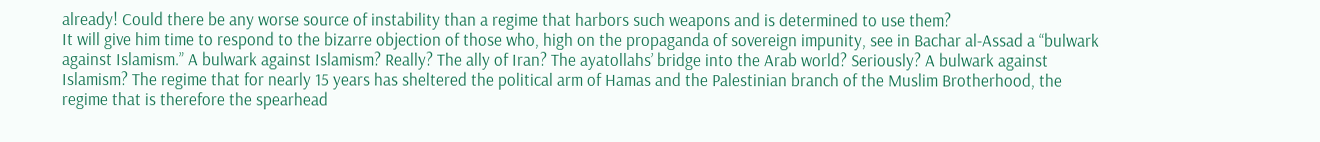already! Could there be any worse source of instability than a regime that harbors such weapons and is determined to use them?
It will give him time to respond to the bizarre objection of those who, high on the propaganda of sovereign impunity, see in Bachar al-Assad a “bulwark against Islamism.” A bulwark against Islamism? Really? The ally of Iran? The ayatollahs’ bridge into the Arab world? Seriously? A bulwark against Islamism? The regime that for nearly 15 years has sheltered the political arm of Hamas and the Palestinian branch of the Muslim Brotherhood, the regime that is therefore the spearhead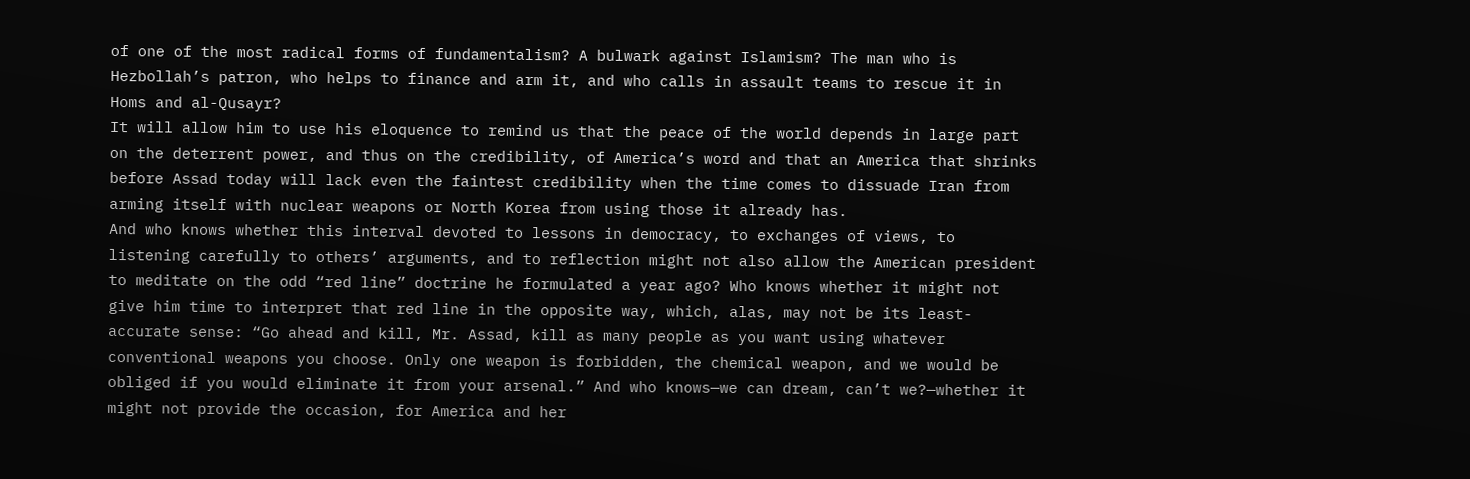of one of the most radical forms of fundamentalism? A bulwark against Islamism? The man who is Hezbollah’s patron, who helps to finance and arm it, and who calls in assault teams to rescue it in Homs and al-Qusayr?
It will allow him to use his eloquence to remind us that the peace of the world depends in large part on the deterrent power, and thus on the credibility, of America’s word and that an America that shrinks before Assad today will lack even the faintest credibility when the time comes to dissuade Iran from arming itself with nuclear weapons or North Korea from using those it already has.
And who knows whether this interval devoted to lessons in democracy, to exchanges of views, to listening carefully to others’ arguments, and to reflection might not also allow the American president to meditate on the odd “red line” doctrine he formulated a year ago? Who knows whether it might not give him time to interpret that red line in the opposite way, which, alas, may not be its least-accurate sense: “Go ahead and kill, Mr. Assad, kill as many people as you want using whatever conventional weapons you choose. Only one weapon is forbidden, the chemical weapon, and we would be obliged if you would eliminate it from your arsenal.” And who knows—we can dream, can’t we?—whether it might not provide the occasion, for America and her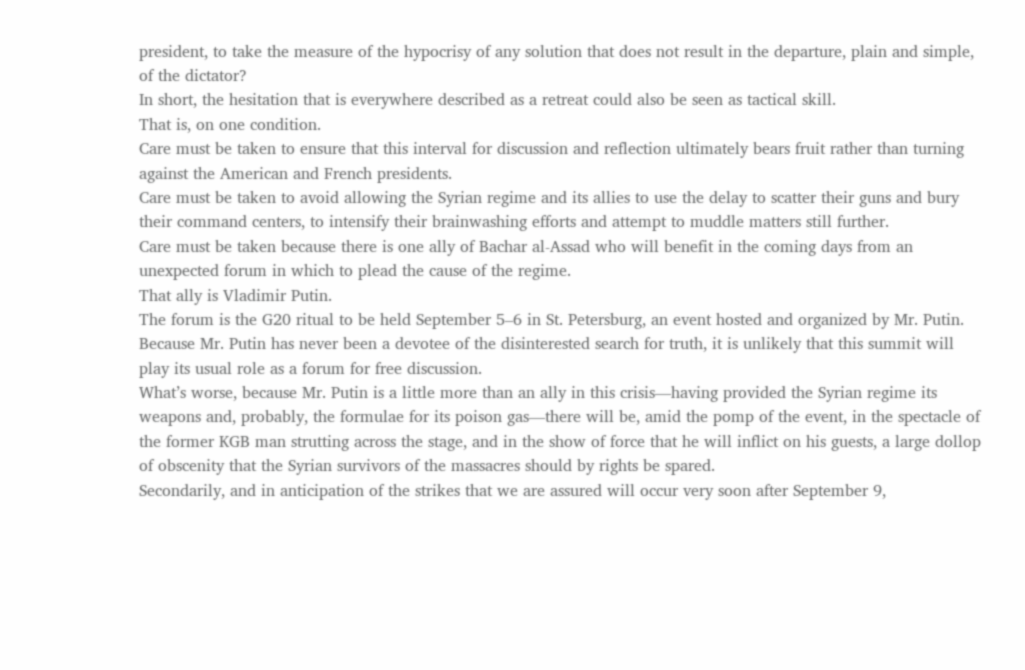president, to take the measure of the hypocrisy of any solution that does not result in the departure, plain and simple, of the dictator?
In short, the hesitation that is everywhere described as a retreat could also be seen as tactical skill.
That is, on one condition.
Care must be taken to ensure that this interval for discussion and reflection ultimately bears fruit rather than turning against the American and French presidents.
Care must be taken to avoid allowing the Syrian regime and its allies to use the delay to scatter their guns and bury their command centers, to intensify their brainwashing efforts and attempt to muddle matters still further.
Care must be taken because there is one ally of Bachar al-Assad who will benefit in the coming days from an unexpected forum in which to plead the cause of the regime.
That ally is Vladimir Putin.
The forum is the G20 ritual to be held September 5–6 in St. Petersburg, an event hosted and organized by Mr. Putin.
Because Mr. Putin has never been a devotee of the disinterested search for truth, it is unlikely that this summit will play its usual role as a forum for free discussion.
What’s worse, because Mr. Putin is a little more than an ally in this crisis—having provided the Syrian regime its weapons and, probably, the formulae for its poison gas—there will be, amid the pomp of the event, in the spectacle of the former KGB man strutting across the stage, and in the show of force that he will inflict on his guests, a large dollop of obscenity that the Syrian survivors of the massacres should by rights be spared.
Secondarily, and in anticipation of the strikes that we are assured will occur very soon after September 9,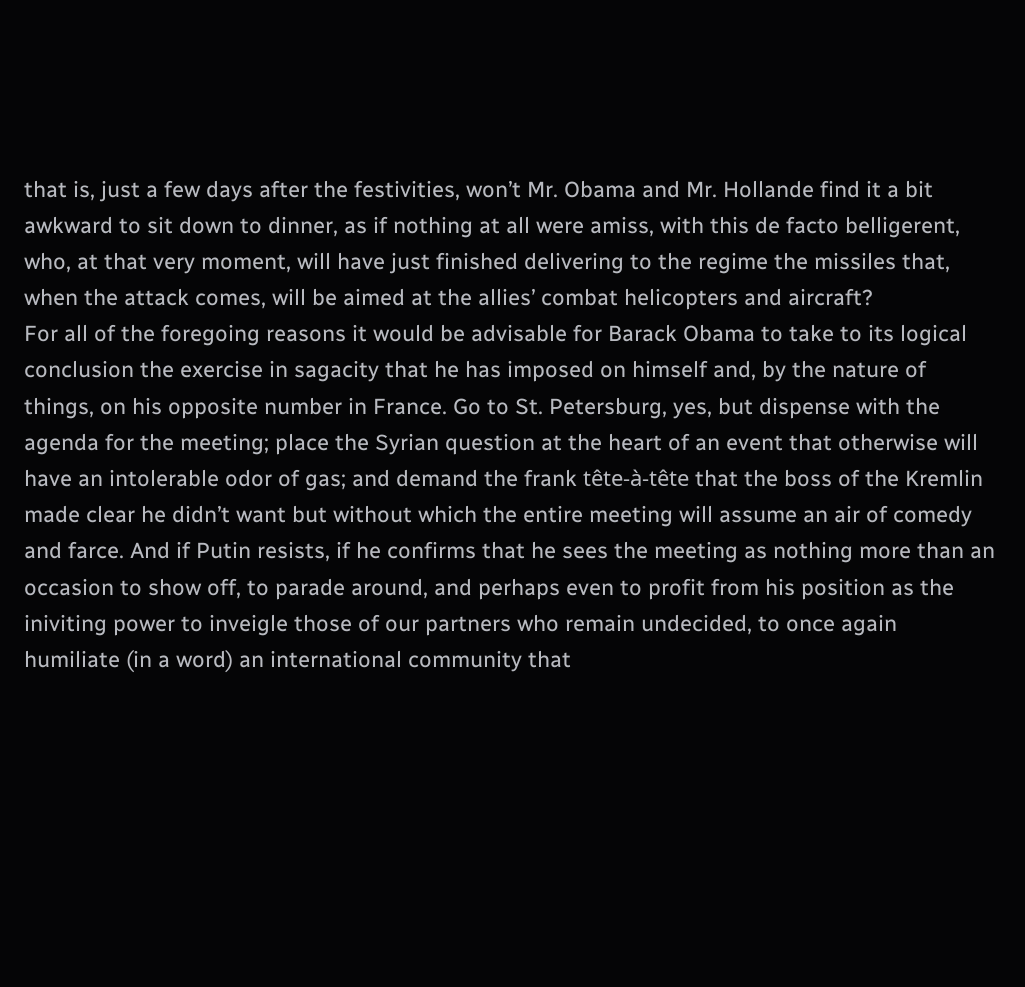that is, just a few days after the festivities, won’t Mr. Obama and Mr. Hollande find it a bit awkward to sit down to dinner, as if nothing at all were amiss, with this de facto belligerent, who, at that very moment, will have just finished delivering to the regime the missiles that, when the attack comes, will be aimed at the allies’ combat helicopters and aircraft?
For all of the foregoing reasons it would be advisable for Barack Obama to take to its logical conclusion the exercise in sagacity that he has imposed on himself and, by the nature of things, on his opposite number in France. Go to St. Petersburg, yes, but dispense with the agenda for the meeting; place the Syrian question at the heart of an event that otherwise will have an intolerable odor of gas; and demand the frank tête-à-tête that the boss of the Kremlin made clear he didn’t want but without which the entire meeting will assume an air of comedy and farce. And if Putin resists, if he confirms that he sees the meeting as nothing more than an occasion to show off, to parade around, and perhaps even to profit from his position as the iniviting power to inveigle those of our partners who remain undecided, to once again humiliate (in a word) an international community that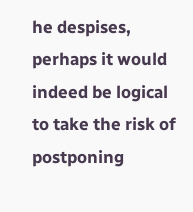he despises, perhaps it would indeed be logical to take the risk of postponing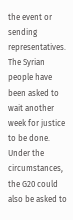the event or sending representatives.
The Syrian people have been asked to wait another week for justice to be done. Under the circumstances, the G20 could also be asked to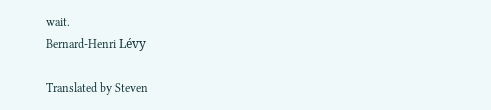wait.
Bernard-Henri Lévy

Translated by Steven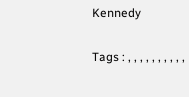Kennedy

Tags : , , , , , , , , , ,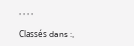, , , ,

Classés dans :,